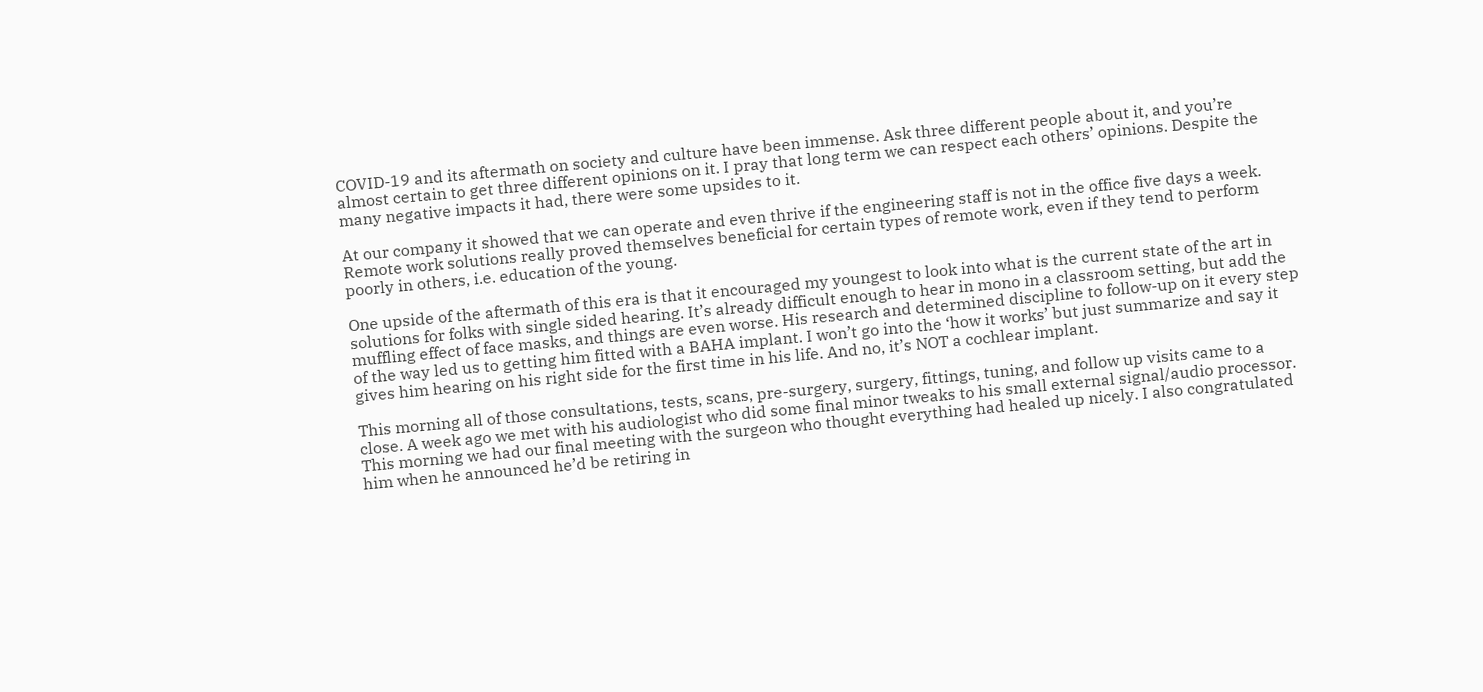COVID-19 and its aftermath on society and culture have been immense. Ask three different people about it, and you’re almost certain to get three different opinions on it. I pray that long term we can respect each others’ opinions. Despite the many negative impacts it had, there were some upsides to it.

At our company it showed that we can operate and even thrive if the engineering staff is not in the office five days a week. Remote work solutions really proved themselves beneficial for certain types of remote work, even if they tend to perform poorly in others, i.e. education of the young.

One upside of the aftermath of this era is that it encouraged my youngest to look into what is the current state of the art in solutions for folks with single sided hearing. It’s already difficult enough to hear in mono in a classroom setting, but add the muffling effect of face masks, and things are even worse. His research and determined discipline to follow-up on it every step of the way led us to getting him fitted with a BAHA implant. I won’t go into the ‘how it works’ but just summarize and say it gives him hearing on his right side for the first time in his life. And no, it’s NOT a cochlear implant.

This morning all of those consultations, tests, scans, pre-surgery, surgery, fittings, tuning, and follow up visits came to a close. A week ago we met with his audiologist who did some final minor tweaks to his small external signal/audio processor. This morning we had our final meeting with the surgeon who thought everything had healed up nicely. I also congratulated him when he announced he’d be retiring in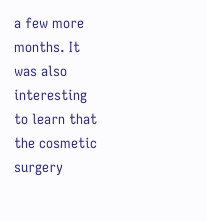a few more months. It was also interesting to learn that the cosmetic surgery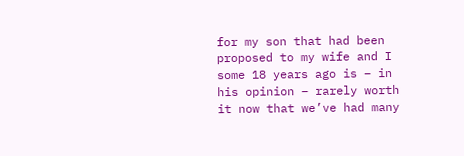for my son that had been proposed to my wife and I some 18 years ago is – in his opinion – rarely worth it now that we’ve had many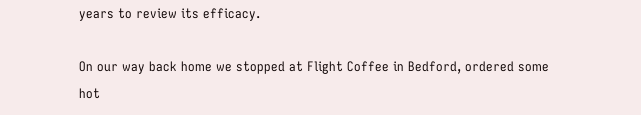years to review its efficacy.

On our way back home we stopped at Flight Coffee in Bedford, ordered some hot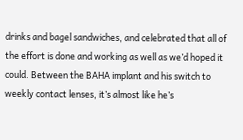drinks and bagel sandwiches, and celebrated that all of the effort is done and working as well as we’d hoped it could. Between the BAHA implant and his switch to weekly contact lenses, it’s almost like he’s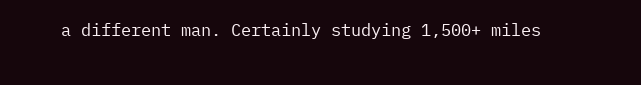a different man. Certainly studying 1,500+ miles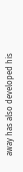away has also developed his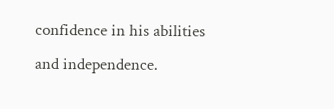confidence in his abilities and independence.